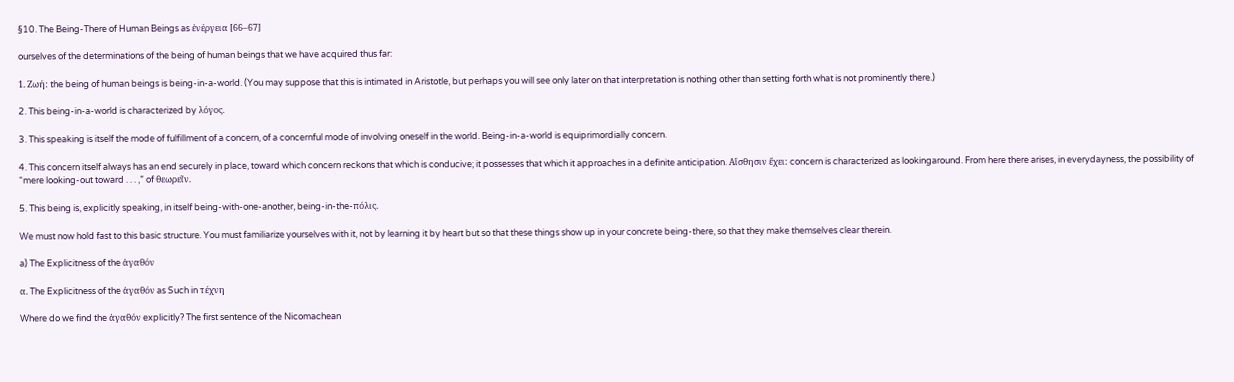§10. The Being-There of Human Beings as ἐνέργεια [66–67]

ourselves of the determinations of the being of human beings that we have acquired thus far:

1. Ζωή: the being of human beings is being-in-a-world. (You may suppose that this is intimated in Aristotle, but perhaps you will see only later on that interpretation is nothing other than setting forth what is not prominently there.)

2. This being-in-a-world is characterized by λόγος.

3. This speaking is itself the mode of fulfillment of a concern, of a concernful mode of involving oneself in the world. Being-in-a-world is equiprimordially concern.

4. This concern itself always has an end securely in place, toward which concern reckons that which is conducive; it possesses that which it approaches in a definite anticipation. Αἴσθησιν ἔχει: concern is characterized as lookingaround. From here there arises, in everydayness, the possibility of “mere looking-out toward . . . ,” of θεωρεῖν.

5. This being is, explicitly speaking, in itself being-with-one-another, being-in-the-πόλις.

We must now hold fast to this basic structure. You must familiarize yourselves with it, not by learning it by heart but so that these things show up in your concrete being-there, so that they make themselves clear therein.

a) The Explicitness of the ἀγαθόν

α. The Explicitness of the ἀγαθόν as Such in τέχνη

Where do we find the ἀγαθόν explicitly? The first sentence of the Nicomachean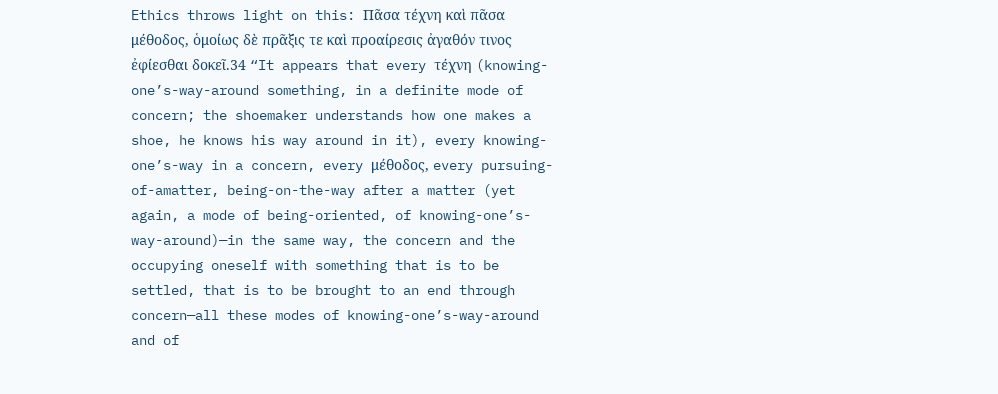Ethics throws light on this: Πᾶσα τέχνη καὶ πᾶσα μέθοδος, ὁμοίως δὲ πρᾶξις τε καὶ προαίρεσις ἀγαθόν τινος ἐφίεσθαι δοκεῖ.34 “It appears that every τέχνη (knowing-one’s-way-around something, in a definite mode of concern; the shoemaker understands how one makes a shoe, he knows his way around in it), every knowing-one’s-way in a concern, every μέθοδος, every pursuing-of-amatter, being-on-the-way after a matter (yet again, a mode of being-oriented, of knowing-one’s-way-around)—in the same way, the concern and the occupying oneself with something that is to be settled, that is to be brought to an end through concern—all these modes of knowing-one’s-way-around and of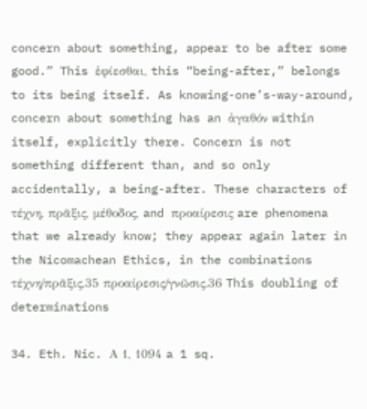concern about something, appear to be after some good.” This ἐφίεσθαι, this “being-after,” belongs to its being itself. As knowing-one’s-way-around, concern about something has an ἀγαθόν within itself, explicitly there. Concern is not something different than, and so only accidentally, a being-after. These characters of τέχνη, πρᾶξις, μέθοδος, and προαίρεσις are phenomena that we already know; they appear again later in the Nicomachean Ethics, in the combinations τέχνη/πρᾶξις,35 προαίρεσις/γνῶσις.36 This doubling of determinations

34. Eth. Nic. Α 1, 1094 a 1 sq.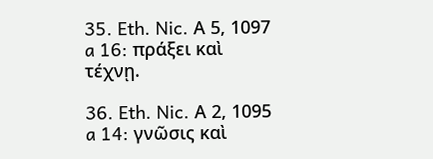35. Eth. Nic. Α 5, 1097 a 16: πράξει καὶ τέχνῃ.

36. Eth. Nic. Α 2, 1095 a 14: γνῶσις καὶ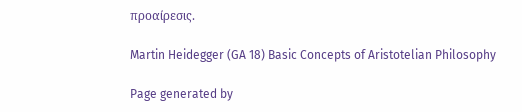προαίρεσις.

Martin Heidegger (GA 18) Basic Concepts of Aristotelian Philosophy

Page generated by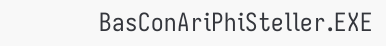BasConAriPhiSteller.EXE